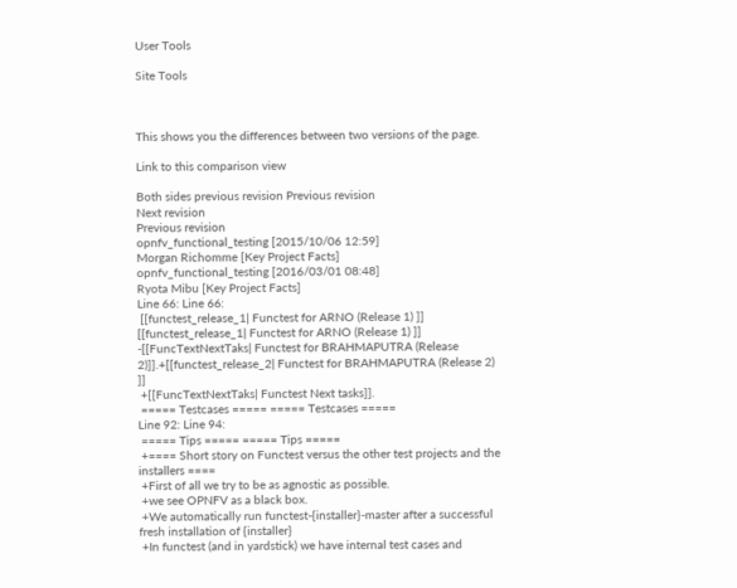User Tools

Site Tools



This shows you the differences between two versions of the page.

Link to this comparison view

Both sides previous revision Previous revision
Next revision
Previous revision
opnfv_functional_testing [2015/10/06 12:59]
Morgan Richomme [Key Project Facts]
opnfv_functional_testing [2016/03/01 08:48]
Ryota Mibu [Key Project Facts]
Line 66: Line 66:
 [[functest_release_1| Functest for ARNO (Release 1) ]] [[functest_release_1| Functest for ARNO (Release 1) ]]
-[[FuncTextNextTaks| Functest for BRAHMAPUTRA (Release 2)]].+[[functest_release_2| Functest for BRAHMAPUTRA (Release 2) ]]
 +[[FuncTextNextTaks| Functest Next tasks]].
 ===== Testcases ===== ===== Testcases =====
Line 92: Line 94:
 ===== Tips ===== ===== Tips =====
 +==== Short story on Functest versus the other test projects and the installers ====
 +First of all we try to be as agnostic as possible.
 +we see OPNFV as a black box.
 +We automatically run functest-{installer}-master after a successful fresh installation of {installer}
 +In functest (and in yardstick) we have internal test cases and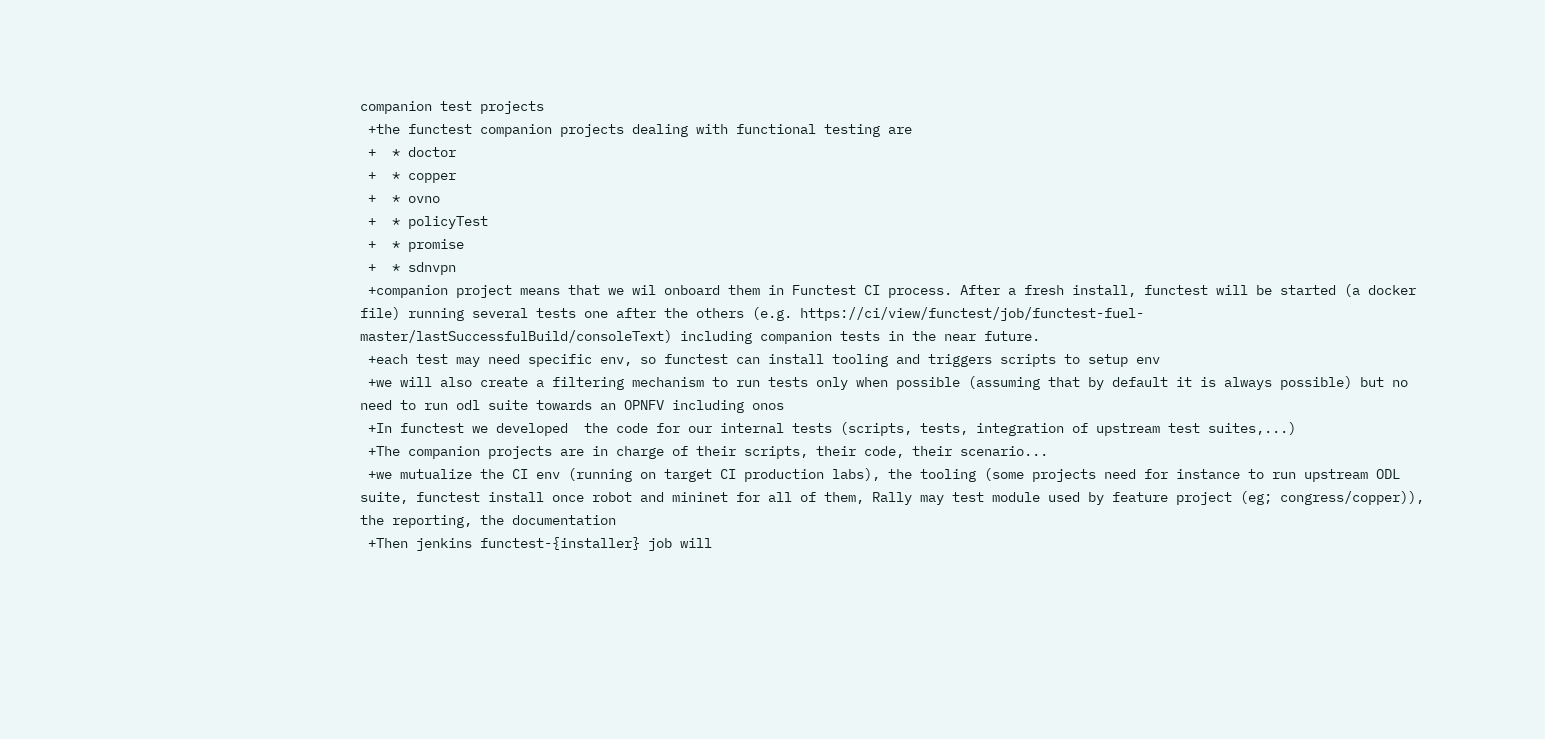companion test projects
 +the functest companion projects dealing with functional testing are
 +  * doctor
 +  * copper
 +  * ovno
 +  * policyTest
 +  * promise
 +  * sdnvpn
 +companion project means that we wil onboard them in Functest CI process. After a fresh install, functest will be started (a docker file) running several tests one after the others (e.g. https://ci/view/functest/job/functest-fuel-master/lastSuccessfulBuild/consoleText) including companion tests in the near future.
 +each test may need specific env, so functest can install tooling and triggers scripts to setup env
 +we will also create a filtering mechanism to run tests only when possible (assuming that by default it is always possible) but no need to run odl suite towards an OPNFV including onos
 +In functest we developed  the code for our internal tests (scripts, tests, integration of upstream test suites,...)
 +The companion projects are in charge of their scripts, their code, their scenario...
 +we mutualize the CI env (running on target CI production labs), the tooling (some projects need for instance to run upstream ODL suite, functest install once robot and mininet for all of them, Rally may test module used by feature project (eg; congress/copper)), the reporting, the documentation
 +Then jenkins functest-{installer} job will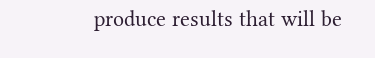produce results that will be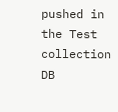pushed in the Test collection DB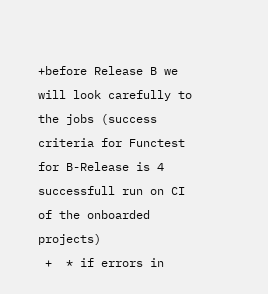+before Release B we will look carefully to the jobs (success criteria for Functest for B-Release is 4 successfull run on CI of the onboarded projects)
 +  * if errors in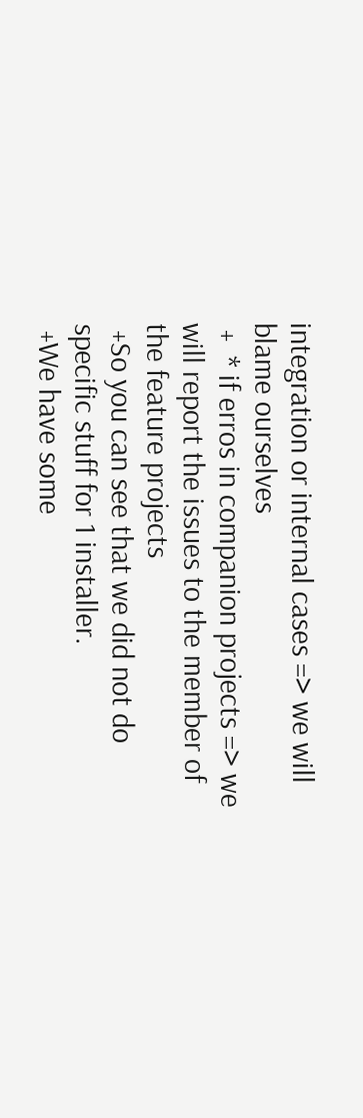integration or internal cases => we will blame ourselves
 +  * if erros in companion projects => we will report the issues to the member of the feature projects
 +So you can see that we did not do specific stuff for 1 installer.
 +We have some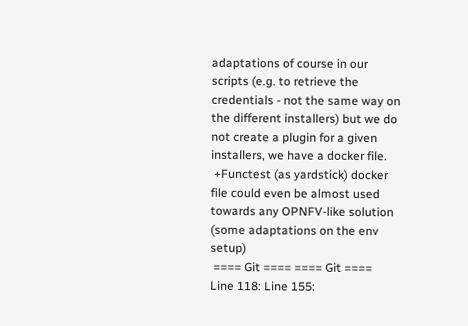adaptations of course in our scripts (e.g. to retrieve the credentials - not the same way on the different installers) but we do not create a plugin for a given installers, we have a docker file.
 +Functest (as yardstick) docker file could even be almost used towards any OPNFV-like solution (some adaptations on the env setup)
 ==== Git ==== ==== Git ====
Line 118: Line 155: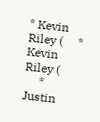* Kevin Riley (     * Kevin Riley (
     * Justin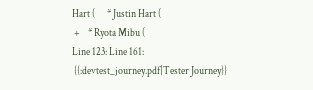Hart (      * Justin Hart (
 +    * Ryota Mibu (
Line 123: Line 161:
 {{:devtest_journey.pdf|Tester Journey}}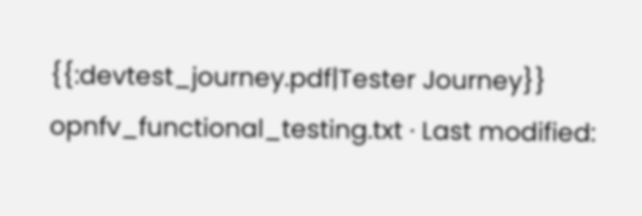{{:devtest_journey.pdf|Tester Journey}}
opnfv_functional_testing.txt · Last modified: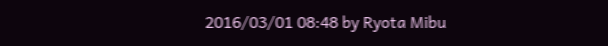2016/03/01 08:48 by Ryota Mibu